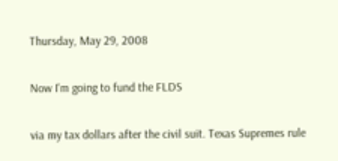Thursday, May 29, 2008

Now I'm going to fund the FLDS

via my tax dollars after the civil suit. Texas Supremes rule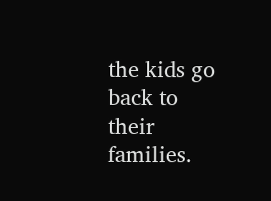the kids go back to their families.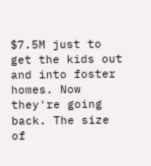$7.5M just to get the kids out and into foster homes. Now they're going back. The size of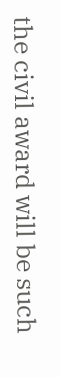the civil award will be such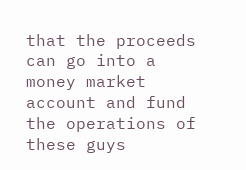that the proceeds can go into a money market account and fund the operations of these guys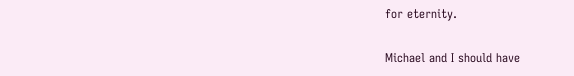for eternity.

Michael and I should have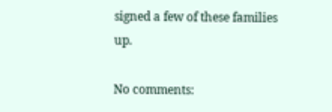signed a few of these families up.

No comments: